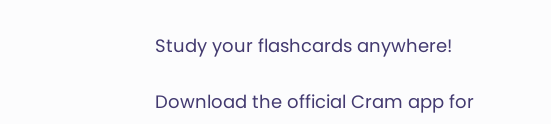Study your flashcards anywhere!

Download the official Cram app for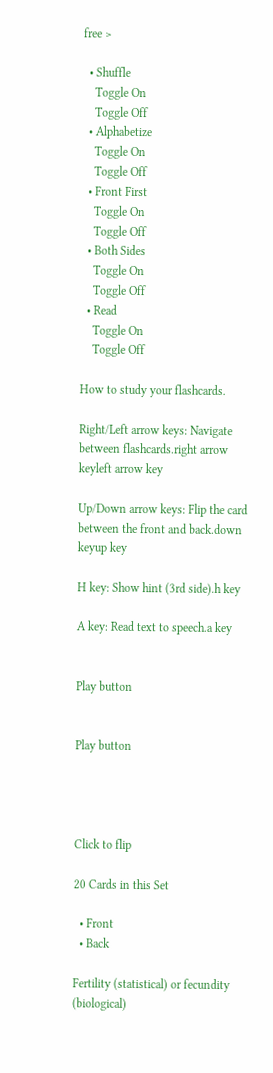free >

  • Shuffle
    Toggle On
    Toggle Off
  • Alphabetize
    Toggle On
    Toggle Off
  • Front First
    Toggle On
    Toggle Off
  • Both Sides
    Toggle On
    Toggle Off
  • Read
    Toggle On
    Toggle Off

How to study your flashcards.

Right/Left arrow keys: Navigate between flashcards.right arrow keyleft arrow key

Up/Down arrow keys: Flip the card between the front and back.down keyup key

H key: Show hint (3rd side).h key

A key: Read text to speech.a key


Play button


Play button




Click to flip

20 Cards in this Set

  • Front
  • Back

Fertility (statistical) or fecundity (biological)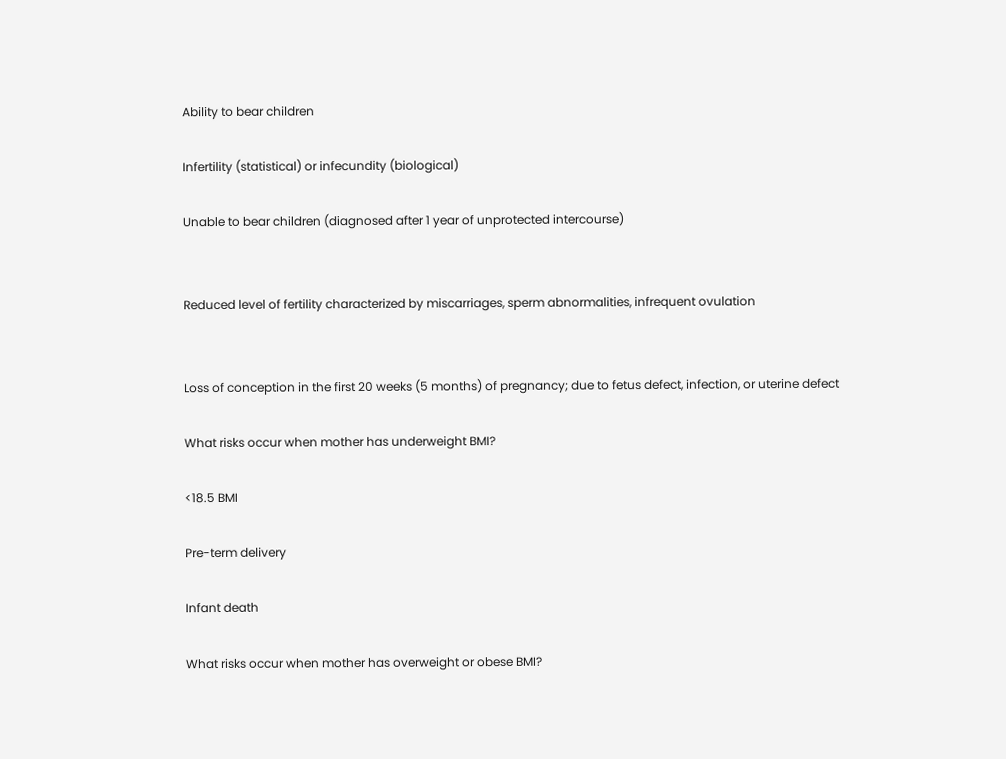Ability to bear children

Infertility (statistical) or infecundity (biological)

Unable to bear children (diagnosed after 1 year of unprotected intercourse)


Reduced level of fertility characterized by miscarriages, sperm abnormalities, infrequent ovulation


Loss of conception in the first 20 weeks (5 months) of pregnancy; due to fetus defect, infection, or uterine defect

What risks occur when mother has underweight BMI?

<18.5 BMI

Pre-term delivery

Infant death

What risks occur when mother has overweight or obese BMI?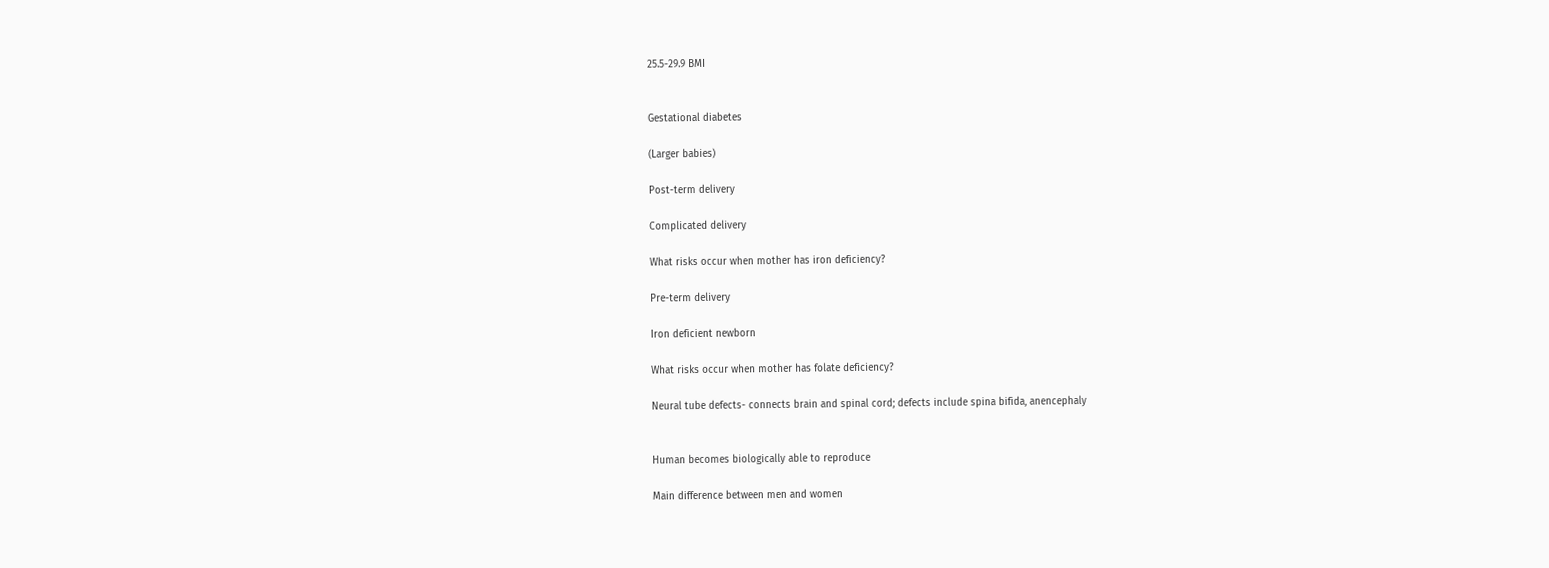25.5-29.9 BMI


Gestational diabetes

(Larger babies)

Post-term delivery

Complicated delivery

What risks occur when mother has iron deficiency?

Pre-term delivery

Iron deficient newborn

What risks occur when mother has folate deficiency?

Neural tube defects- connects brain and spinal cord; defects include spina bifida, anencephaly


Human becomes biologically able to reproduce

Main difference between men and women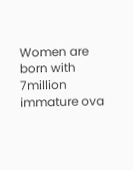Women are born with 7million immature ova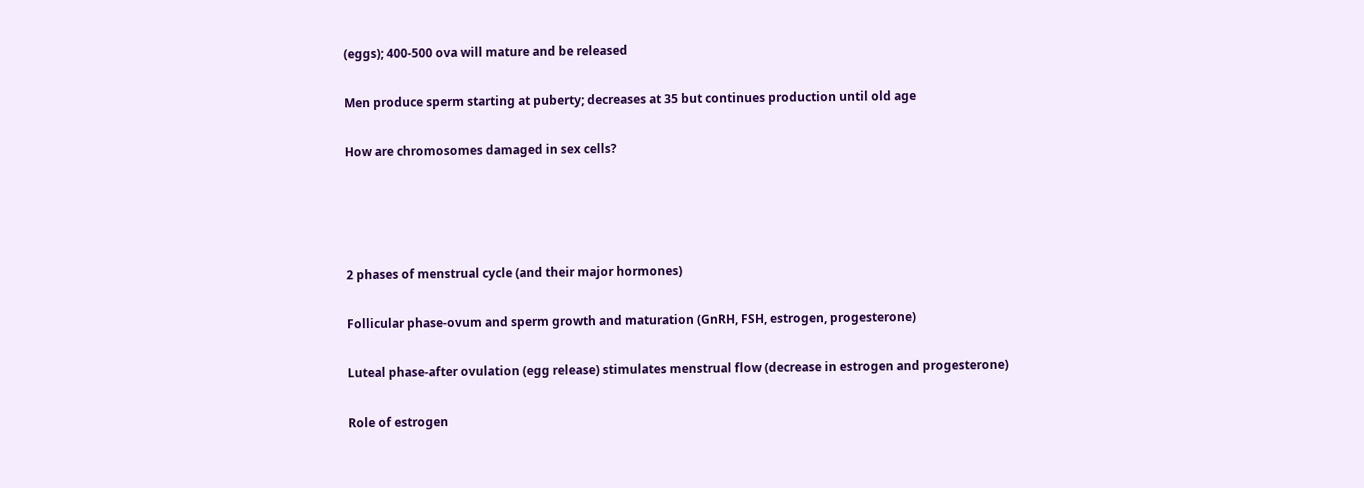(eggs); 400-500 ova will mature and be released

Men produce sperm starting at puberty; decreases at 35 but continues production until old age

How are chromosomes damaged in sex cells?




2 phases of menstrual cycle (and their major hormones)

Follicular phase-ovum and sperm growth and maturation (GnRH, FSH, estrogen, progesterone)

Luteal phase-after ovulation (egg release) stimulates menstrual flow (decrease in estrogen and progesterone)

Role of estrogen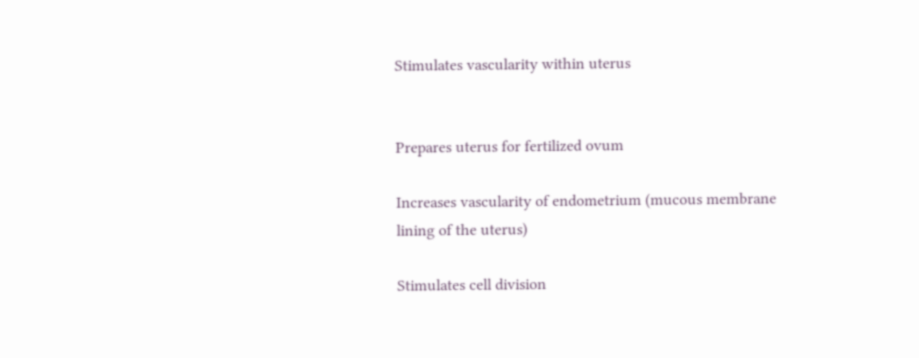Stimulates vascularity within uterus


Prepares uterus for fertilized ovum

Increases vascularity of endometrium (mucous membrane lining of the uterus)

Stimulates cell division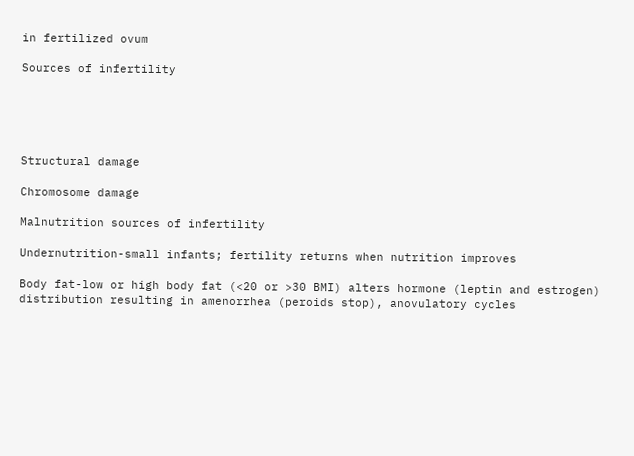in fertilized ovum

Sources of infertility





Structural damage

Chromosome damage

Malnutrition sources of infertility

Undernutrition-small infants; fertility returns when nutrition improves

Body fat-low or high body fat (<20 or >30 BMI) alters hormone (leptin and estrogen) distribution resulting in amenorrhea (peroids stop), anovulatory cycles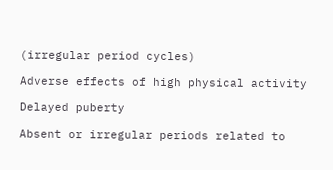(irregular period cycles)

Adverse effects of high physical activity

Delayed puberty

Absent or irregular periods related to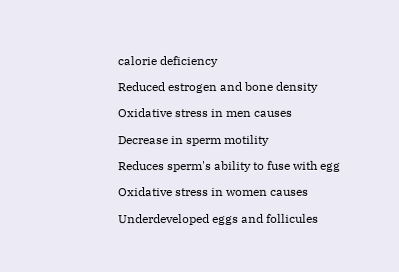calorie deficiency

Reduced estrogen and bone density

Oxidative stress in men causes

Decrease in sperm motility

Reduces sperm's ability to fuse with egg

Oxidative stress in women causes

Underdeveloped eggs and follicules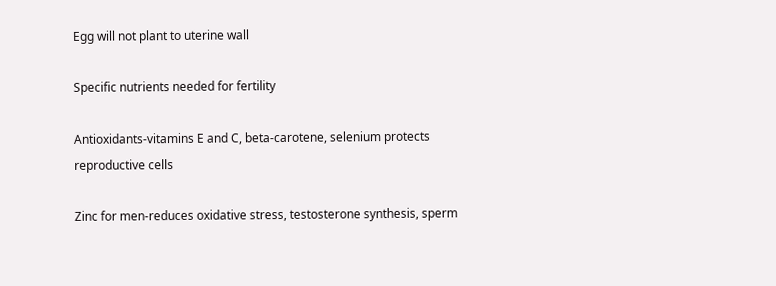Egg will not plant to uterine wall

Specific nutrients needed for fertility

Antioxidants-vitamins E and C, beta-carotene, selenium protects reproductive cells

Zinc for men-reduces oxidative stress, testosterone synthesis, sperm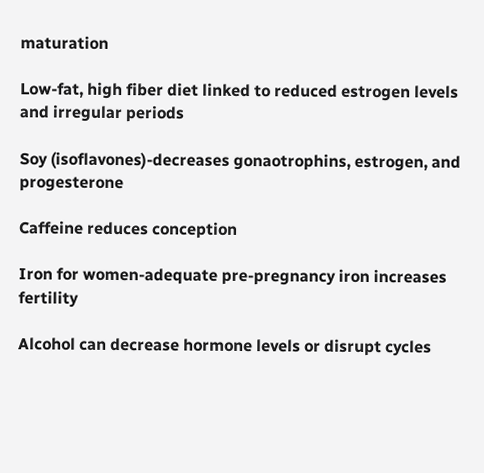maturation

Low-fat, high fiber diet linked to reduced estrogen levels and irregular periods

Soy (isoflavones)-decreases gonaotrophins, estrogen, and progesterone

Caffeine reduces conception

Iron for women-adequate pre-pregnancy iron increases fertility

Alcohol can decrease hormone levels or disrupt cycles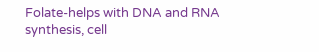Folate-helps with DNA and RNA synthesis, cell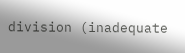division (inadequate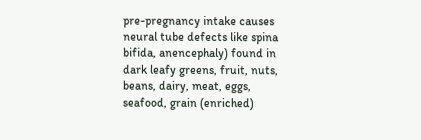pre-pregnancy intake causes neural tube defects like spina bifida, anencephaly) found in dark leafy greens, fruit, nuts, beans, dairy, meat, eggs, seafood, grain (enriched)